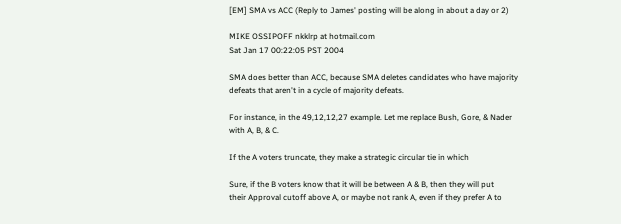[EM] SMA vs ACC (Reply to James' posting will be along in about a day or 2)

MIKE OSSIPOFF nkklrp at hotmail.com
Sat Jan 17 00:22:05 PST 2004

SMA does better than ACC, because SMA deletes candidates who have majority
defeats that aren't in a cycle of majority defeats.

For instance, in the 49,12,12,27 example. Let me replace Bush, Gore, & Nader
with A, B, & C.

If the A voters truncate, they make a strategic circular tie in which

Sure, if the B voters know that it will be between A & B, then they will put
their Approval cutoff above A, or maybe not rank A, even if they prefer A to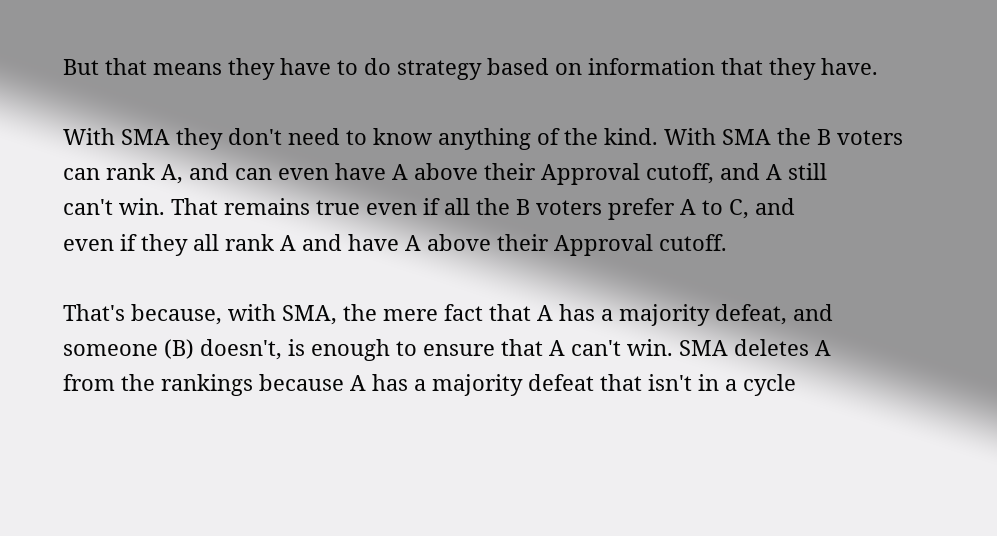But that means they have to do strategy based on information that they have.

With SMA they don't need to know anything of the kind. With SMA the B voters
can rank A, and can even have A above their Approval cutoff, and A still
can't win. That remains true even if all the B voters prefer A to C, and
even if they all rank A and have A above their Approval cutoff.

That's because, with SMA, the mere fact that A has a majority defeat, and
someone (B) doesn't, is enough to ensure that A can't win. SMA deletes A
from the rankings because A has a majority defeat that isn't in a cycle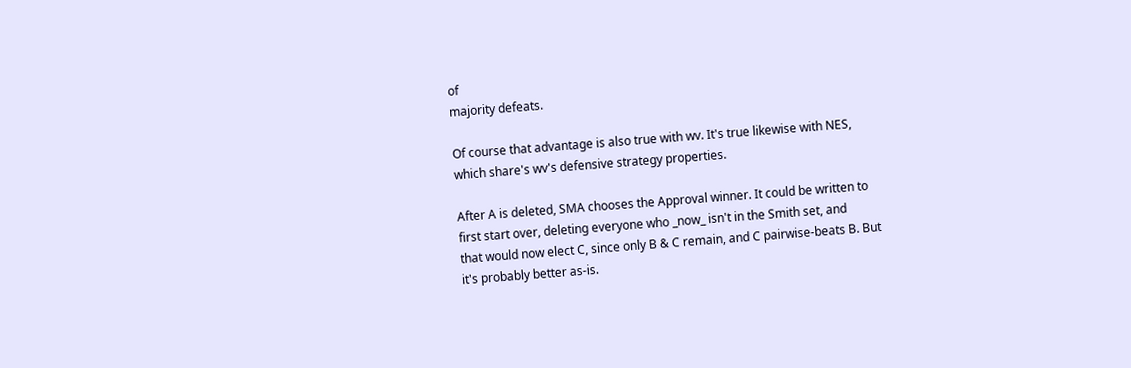of
majority defeats.

Of course that advantage is also true with wv. It's true likewise with NES,
which share's wv's defensive strategy properties.

After A is deleted, SMA chooses the Approval winner. It could be written to
first start over, deleting everyone who _now_ isn't in the Smith set, and
that would now elect C, since only B & C remain, and C pairwise-beats B. But
it's probably better as-is.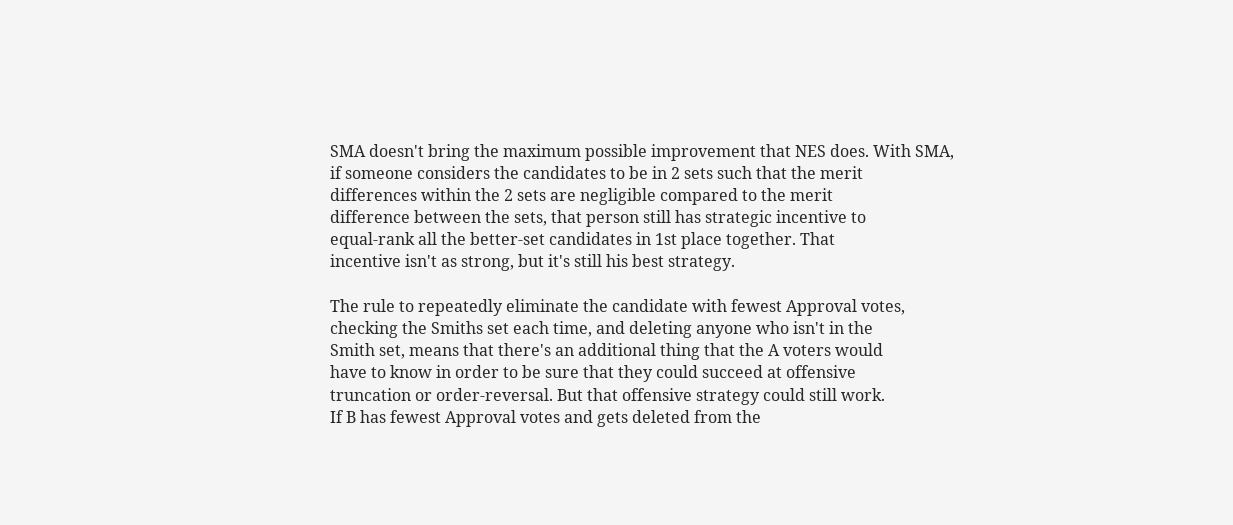SMA doesn't bring the maximum possible improvement that NES does. With SMA,
if someone considers the candidates to be in 2 sets such that the merit
differences within the 2 sets are negligible compared to the merit
difference between the sets, that person still has strategic incentive to
equal-rank all the better-set candidates in 1st place together. That
incentive isn't as strong, but it's still his best strategy.

The rule to repeatedly eliminate the candidate with fewest Approval votes,
checking the Smiths set each time, and deleting anyone who isn't in the
Smith set, means that there's an additional thing that the A voters would
have to know in order to be sure that they could succeed at offensive
truncation or order-reversal. But that offensive strategy could still work.
If B has fewest Approval votes and gets deleted from the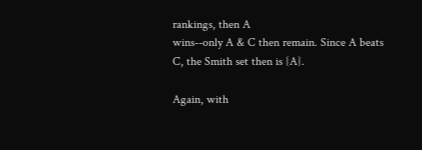rankings, then A
wins--only A & C then remain. Since A beats C, the Smith set then is {A}.

Again, with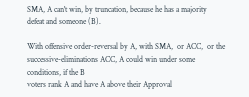SMA, A can't win, by truncation, because he has a majority
defeat and someone (B).

With offensive order-reversal by A, with SMA,  or ACC,  or the
successive-eliminations ACC, A could win under some conditions, if the B
voters rank A and have A above their Approval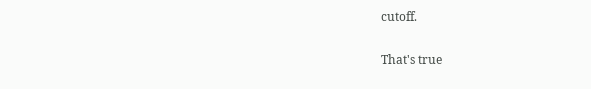cutoff.

That's true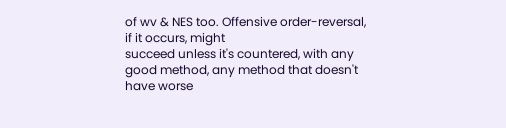of wv & NES too. Offensive order-reversal, if it occurs, might
succeed unless it's countered, with any good method, any method that doesn't
have worse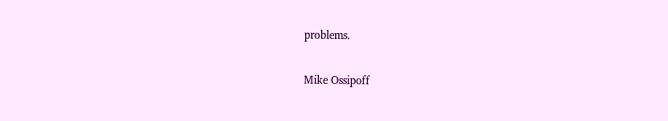problems.

Mike Ossipoff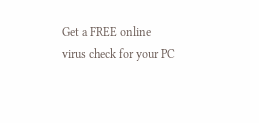Get a FREE online virus check for your PC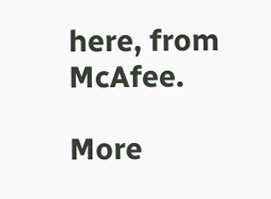here, from McAfee.

More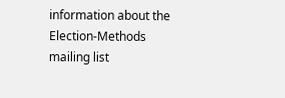information about the Election-Methods mailing list